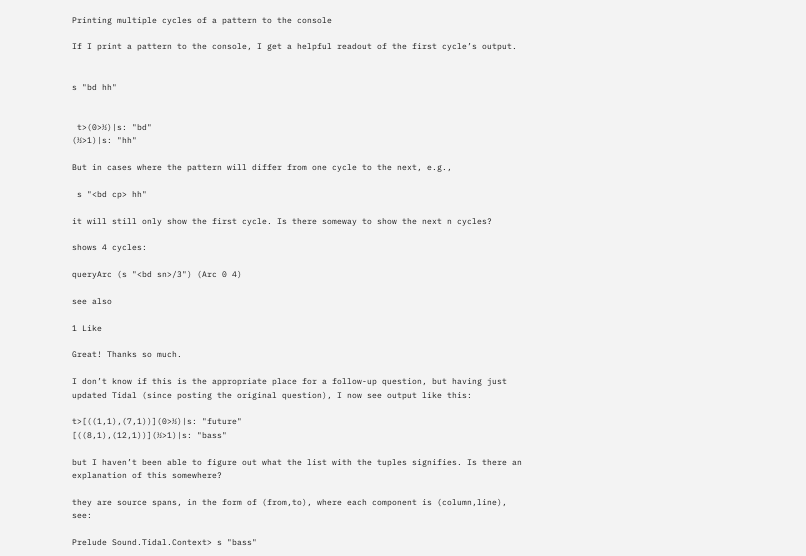Printing multiple cycles of a pattern to the console

If I print a pattern to the console, I get a helpful readout of the first cycle’s output.


s "bd hh"


 t>(0>½)|s: "bd"
(½>1)|s: "hh"

But in cases where the pattern will differ from one cycle to the next, e.g.,

 s "<bd cp> hh"

it will still only show the first cycle. Is there someway to show the next n cycles?

shows 4 cycles:

queryArc (s "<bd sn>/3") (Arc 0 4)

see also

1 Like

Great! Thanks so much.

I don’t know if this is the appropriate place for a follow-up question, but having just updated Tidal (since posting the original question), I now see output like this:

t>[((1,1),(7,1))](0>½)|s: "future"
[((8,1),(12,1))](½>1)|s: "bass"

but I haven’t been able to figure out what the list with the tuples signifies. Is there an explanation of this somewhere?

they are source spans, in the form of (from,to), where each component is (column,line), see:

Prelude Sound.Tidal.Context> s "bass"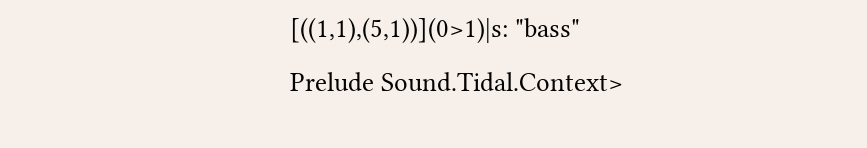[((1,1),(5,1))](0>1)|s: "bass"
Prelude Sound.Tidal.Context>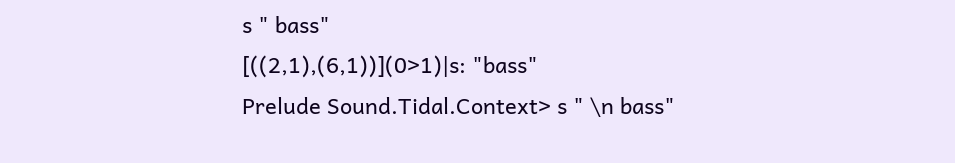s " bass"
[((2,1),(6,1))](0>1)|s: "bass"
Prelude Sound.Tidal.Context> s " \n bass"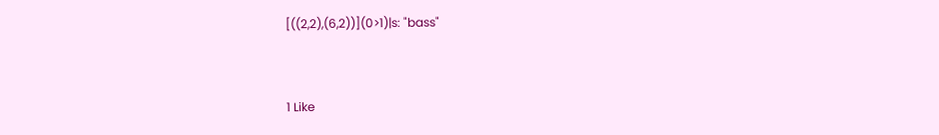[((2,2),(6,2))](0>1)|s: "bass"


1 Like